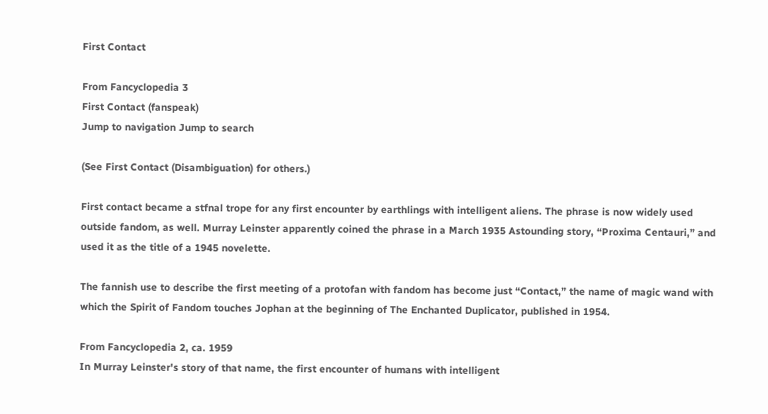First Contact

From Fancyclopedia 3
First Contact (fanspeak)
Jump to navigation Jump to search

(See First Contact (Disambiguation) for others.)

First contact became a stfnal trope for any first encounter by earthlings with intelligent aliens. The phrase is now widely used outside fandom, as well. Murray Leinster apparently coined the phrase in a March 1935 Astounding story, “Proxima Centauri,” and used it as the title of a 1945 novelette.

The fannish use to describe the first meeting of a protofan with fandom has become just “Contact,” the name of magic wand with which the Spirit of Fandom touches Jophan at the beginning of The Enchanted Duplicator, published in 1954.

From Fancyclopedia 2, ca. 1959
In Murray Leinster's story of that name, the first encounter of humans with intelligent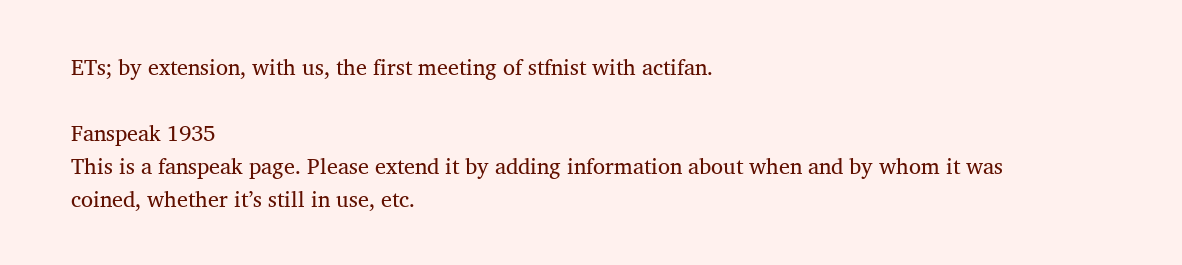ETs; by extension, with us, the first meeting of stfnist with actifan.

Fanspeak 1935
This is a fanspeak page. Please extend it by adding information about when and by whom it was coined, whether it’s still in use, etc.